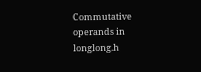Commutative operands in longlong.h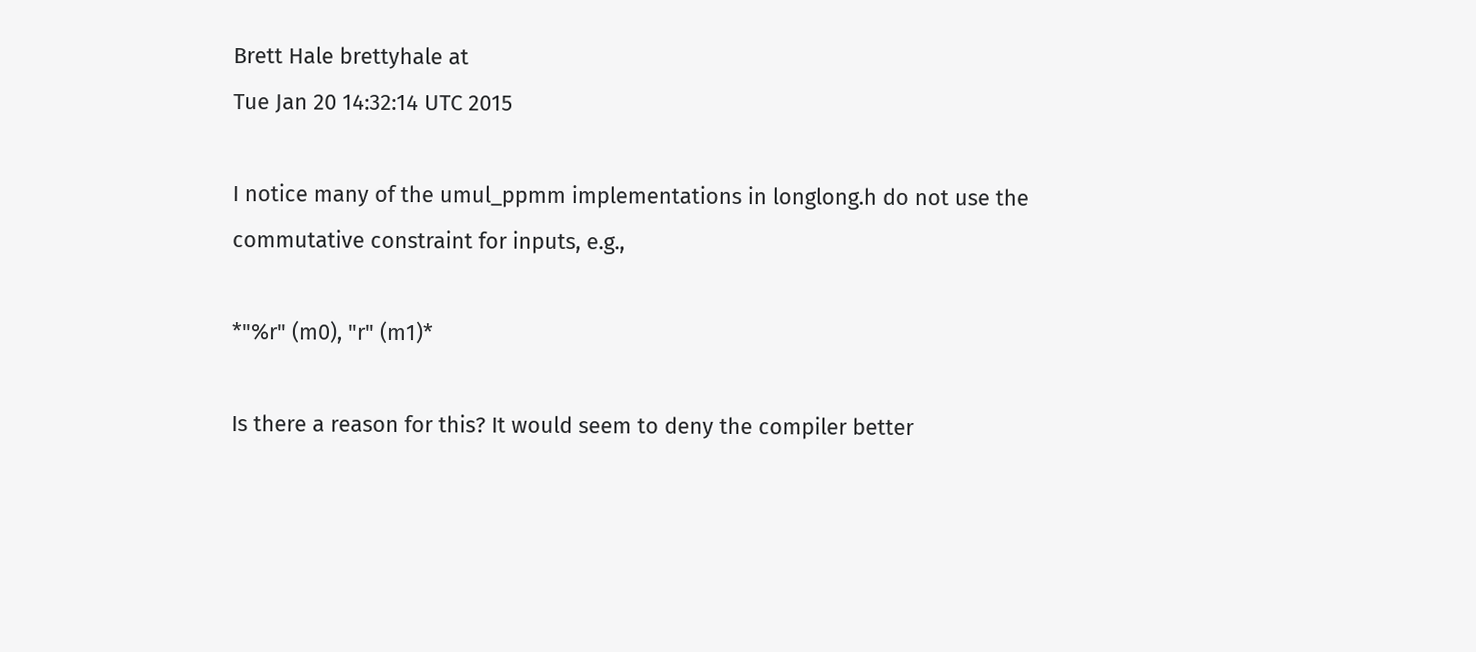Brett Hale brettyhale at
Tue Jan 20 14:32:14 UTC 2015

I notice many of the umul_ppmm implementations in longlong.h do not use the
commutative constraint for inputs, e.g.,

*"%r" (m0), "r" (m1)*

Is there a reason for this? It would seem to deny the compiler better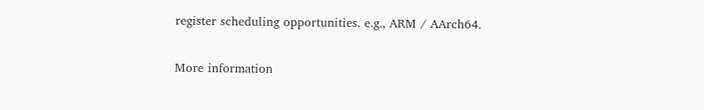register scheduling opportunities. e.g., ARM / AArch64.

More information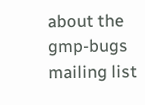about the gmp-bugs mailing list